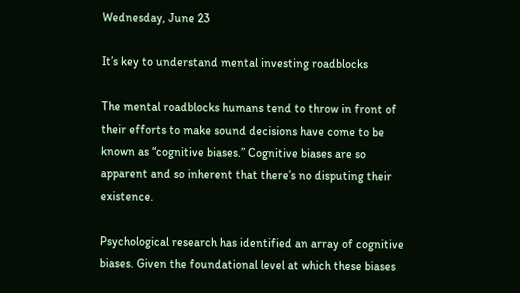Wednesday, June 23

It’s key to understand mental investing roadblocks

The mental roadblocks humans tend to throw in front of their efforts to make sound decisions have come to be known as “cognitive biases.” Cognitive biases are so apparent and so inherent that there’s no disputing their existence.

Psychological research has identified an array of cognitive biases. Given the foundational level at which these biases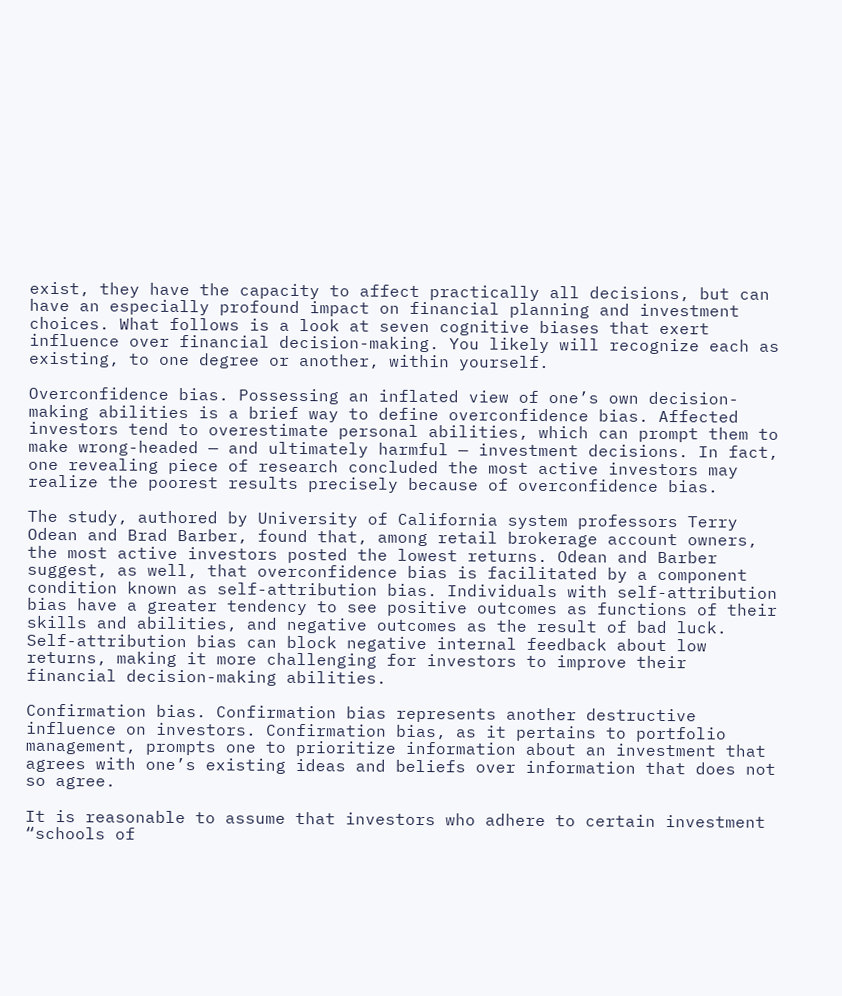exist, they have the capacity to affect practically all decisions, but can have an especially profound impact on financial planning and investment choices. What follows is a look at seven cognitive biases that exert influence over financial decision-making. You likely will recognize each as existing, to one degree or another, within yourself.

Overconfidence bias. Possessing an inflated view of one’s own decision-making abilities is a brief way to define overconfidence bias. Affected investors tend to overestimate personal abilities, which can prompt them to make wrong-headed — and ultimately harmful — investment decisions. In fact, one revealing piece of research concluded the most active investors may realize the poorest results precisely because of overconfidence bias.

The study, authored by University of California system professors Terry Odean and Brad Barber, found that, among retail brokerage account owners, the most active investors posted the lowest returns. Odean and Barber suggest, as well, that overconfidence bias is facilitated by a component condition known as self-attribution bias. Individuals with self-attribution bias have a greater tendency to see positive outcomes as functions of their skills and abilities, and negative outcomes as the result of bad luck. Self-attribution bias can block negative internal feedback about low returns, making it more challenging for investors to improve their financial decision-making abilities.

Confirmation bias. Confirmation bias represents another destructive influence on investors. Confirmation bias, as it pertains to portfolio management, prompts one to prioritize information about an investment that agrees with one’s existing ideas and beliefs over information that does not so agree.

It is reasonable to assume that investors who adhere to certain investment “schools of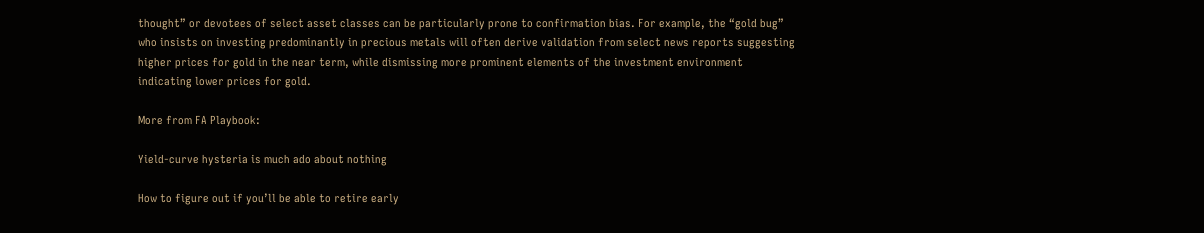thought” or devotees of select asset classes can be particularly prone to confirmation bias. For example, the “gold bug” who insists on investing predominantly in precious metals will often derive validation from select news reports suggesting higher prices for gold in the near term, while dismissing more prominent elements of the investment environment indicating lower prices for gold.

More from FA Playbook:

Yield-curve hysteria is much ado about nothing

How to figure out if you’ll be able to retire early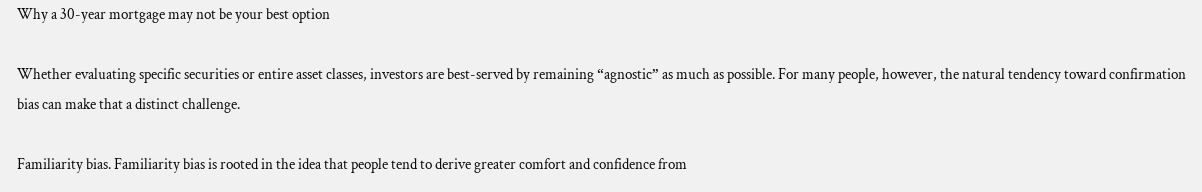Why a 30-year mortgage may not be your best option

Whether evaluating specific securities or entire asset classes, investors are best-served by remaining “agnostic” as much as possible. For many people, however, the natural tendency toward confirmation bias can make that a distinct challenge.

Familiarity bias. Familiarity bias is rooted in the idea that people tend to derive greater comfort and confidence from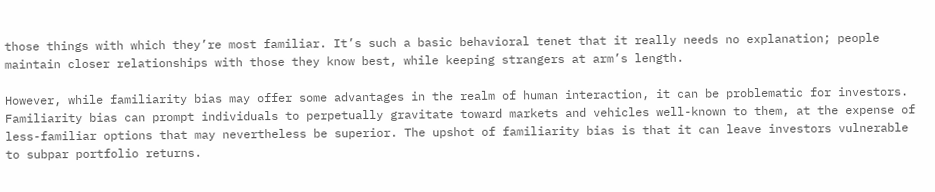those things with which they’re most familiar. It’s such a basic behavioral tenet that it really needs no explanation; people maintain closer relationships with those they know best, while keeping strangers at arm’s length.

However, while familiarity bias may offer some advantages in the realm of human interaction, it can be problematic for investors. Familiarity bias can prompt individuals to perpetually gravitate toward markets and vehicles well-known to them, at the expense of less-familiar options that may nevertheless be superior. The upshot of familiarity bias is that it can leave investors vulnerable to subpar portfolio returns.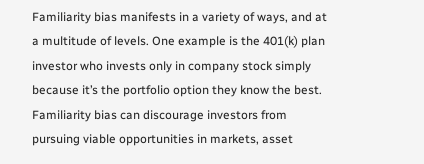Familiarity bias manifests in a variety of ways, and at a multitude of levels. One example is the 401(k) plan investor who invests only in company stock simply because it’s the portfolio option they know the best. Familiarity bias can discourage investors from pursuing viable opportunities in markets, asset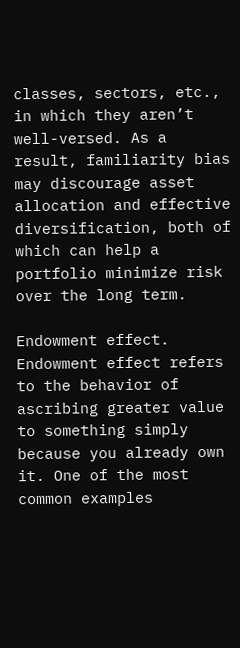classes, sectors, etc., in which they aren’t well-versed. As a result, familiarity bias may discourage asset allocation and effective diversification, both of which can help a portfolio minimize risk over the long term.

Endowment effect. Endowment effect refers to the behavior of ascribing greater value to something simply because you already own it. One of the most common examples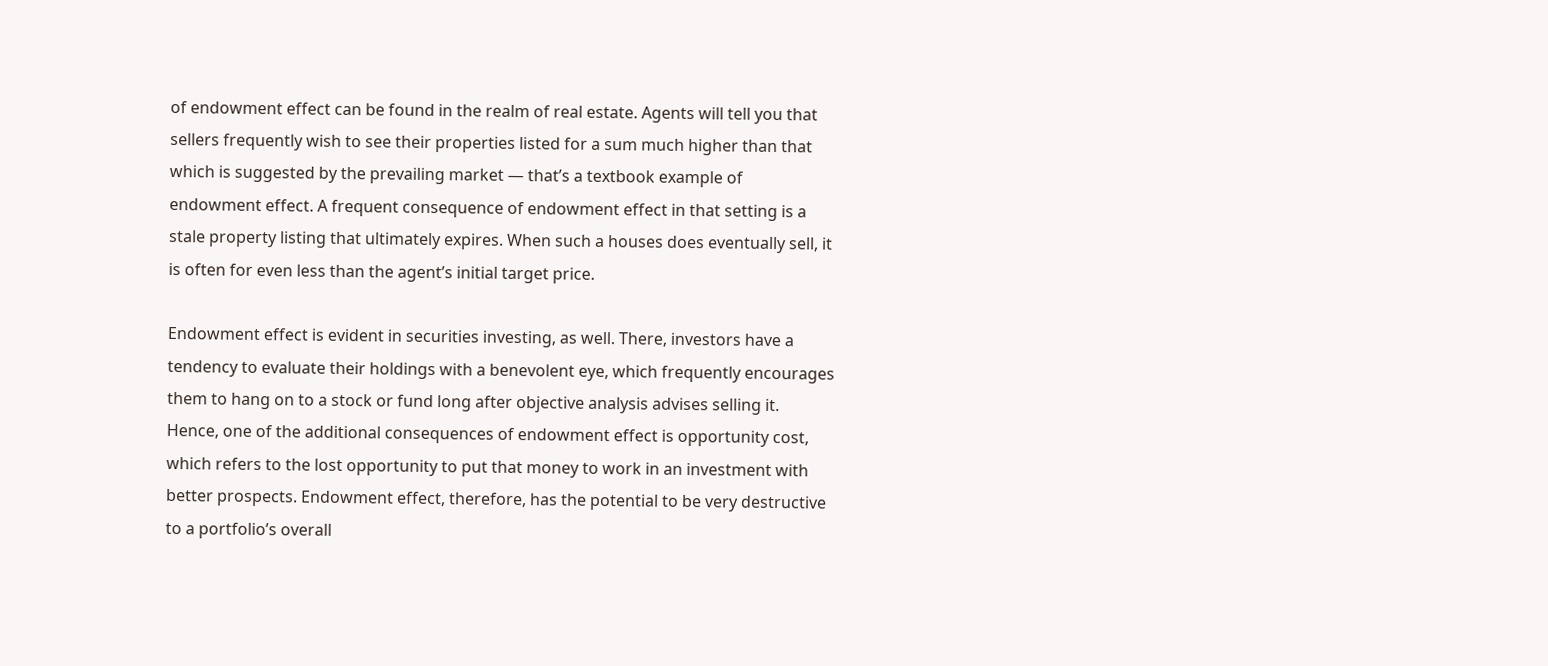of endowment effect can be found in the realm of real estate. Agents will tell you that sellers frequently wish to see their properties listed for a sum much higher than that which is suggested by the prevailing market — that’s a textbook example of endowment effect. A frequent consequence of endowment effect in that setting is a stale property listing that ultimately expires. When such a houses does eventually sell, it is often for even less than the agent’s initial target price.

Endowment effect is evident in securities investing, as well. There, investors have a tendency to evaluate their holdings with a benevolent eye, which frequently encourages them to hang on to a stock or fund long after objective analysis advises selling it. Hence, one of the additional consequences of endowment effect is opportunity cost, which refers to the lost opportunity to put that money to work in an investment with better prospects. Endowment effect, therefore, has the potential to be very destructive to a portfolio’s overall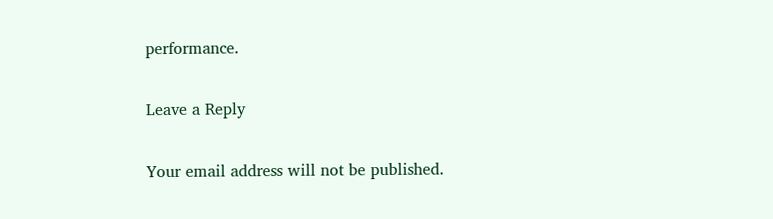performance.

Leave a Reply

Your email address will not be published.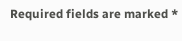Required fields are marked *